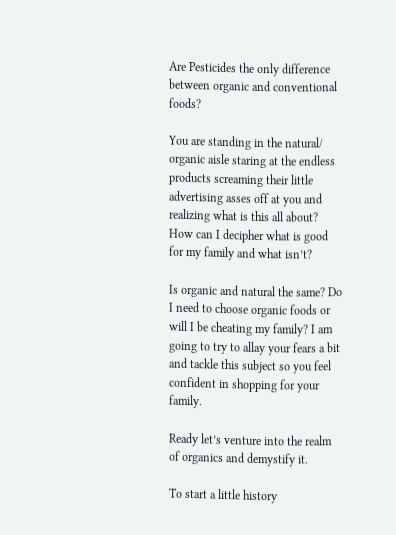Are Pesticides the only difference between organic and conventional foods?

You are standing in the natural/ organic aisle staring at the endless products screaming their little advertising asses off at you and realizing what is this all about? How can I decipher what is good for my family and what isn’t?

Is organic and natural the same? Do I need to choose organic foods or will I be cheating my family? I am going to try to allay your fears a bit and tackle this subject so you feel confident in shopping for your family.

Ready let’s venture into the realm of organics and demystify it.

To start a little history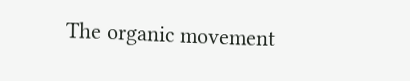The organic movement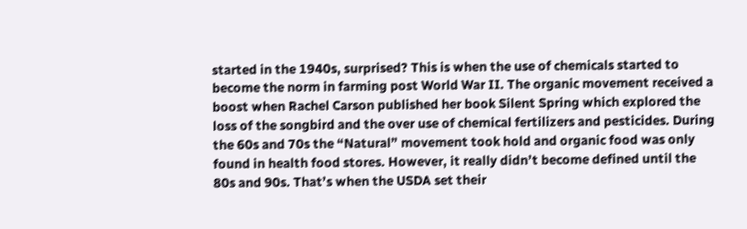started in the 1940s, surprised? This is when the use of chemicals started to become the norm in farming post World War II. The organic movement received a boost when Rachel Carson published her book Silent Spring which explored the loss of the songbird and the over use of chemical fertilizers and pesticides. During the 60s and 70s the “Natural” movement took hold and organic food was only found in health food stores. However, it really didn’t become defined until the 80s and 90s. That’s when the USDA set their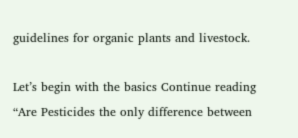guidelines for organic plants and livestock.

Let’s begin with the basics Continue reading “Are Pesticides the only difference between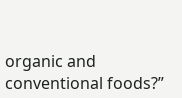organic and conventional foods?”